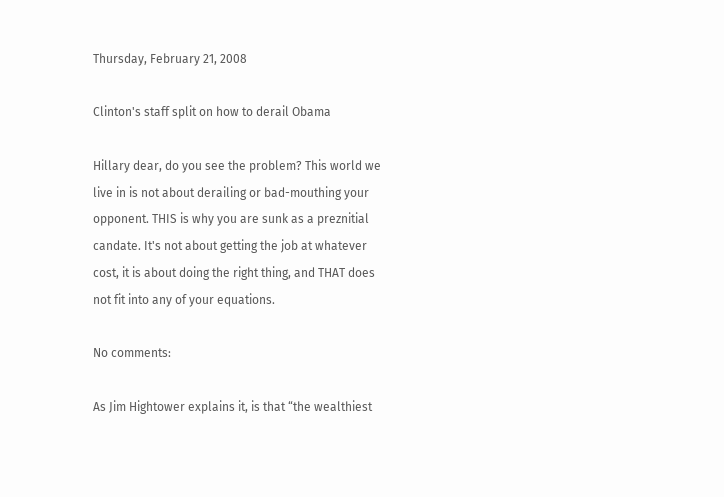Thursday, February 21, 2008

Clinton's staff split on how to derail Obama

Hillary dear, do you see the problem? This world we live in is not about derailing or bad-mouthing your opponent. THIS is why you are sunk as a preznitial candate. It's not about getting the job at whatever cost, it is about doing the right thing, and THAT does not fit into any of your equations.

No comments:

As Jim Hightower explains it, is that “the wealthiest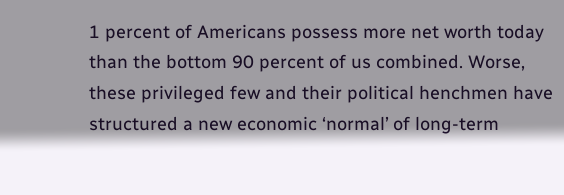1 percent of Americans possess more net worth today than the bottom 90 percent of us combined. Worse, these privileged few and their political henchmen have structured a new economic ‘normal’ of long-term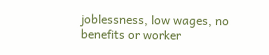joblessness, low wages, no benefits or worker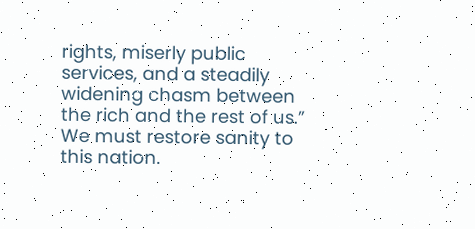rights, miserly public services, and a steadily widening chasm between the rich and the rest of us.” We must restore sanity to this nation.